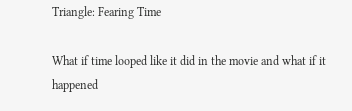Triangle: Fearing Time

What if time looped like it did in the movie and what if it happened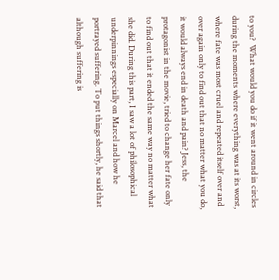to you?  What would you do if it went around in circles during the moments where everything was at its worst, where fate was most cruel and repeated itself over and over again only to find out that no matter what you do, it would always end in death and pain? Jess, the protagonist in the movie, tried to change her fate only to find out that it ended the same way no matter what she did. During this part, I saw a lot of philosophical underpinnings especially on Marcel and how he portrayed suffering. To put things shortly, he said that although suffering is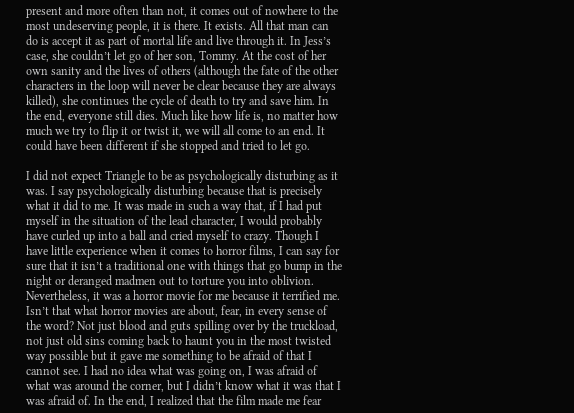present and more often than not, it comes out of nowhere to the most undeserving people, it is there. It exists. All that man can do is accept it as part of mortal life and live through it. In Jess’s case, she couldn’t let go of her son, Tommy. At the cost of her own sanity and the lives of others (although the fate of the other characters in the loop will never be clear because they are always killed), she continues the cycle of death to try and save him. In the end, everyone still dies. Much like how life is, no matter how much we try to flip it or twist it, we will all come to an end. It could have been different if she stopped and tried to let go.

I did not expect Triangle to be as psychologically disturbing as it was. I say psychologically disturbing because that is precisely what it did to me. It was made in such a way that, if I had put myself in the situation of the lead character, I would probably have curled up into a ball and cried myself to crazy. Though I have little experience when it comes to horror films, I can say for sure that it isn’t a traditional one with things that go bump in the night or deranged madmen out to torture you into oblivion. Nevertheless, it was a horror movie for me because it terrified me. Isn’t that what horror movies are about, fear, in every sense of the word? Not just blood and guts spilling over by the truckload, not just old sins coming back to haunt you in the most twisted way possible but it gave me something to be afraid of that I cannot see. I had no idea what was going on, I was afraid of what was around the corner, but I didn’t know what it was that I was afraid of. In the end, I realized that the film made me fear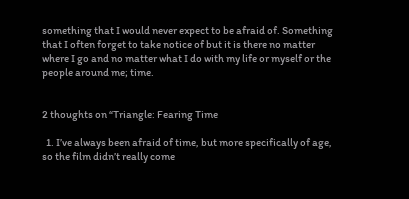something that I would never expect to be afraid of. Something that I often forget to take notice of but it is there no matter where I go and no matter what I do with my life or myself or the people around me; time.


2 thoughts on “Triangle: Fearing Time

  1. I’ve always been afraid of time, but more specifically of age, so the film didn’t really come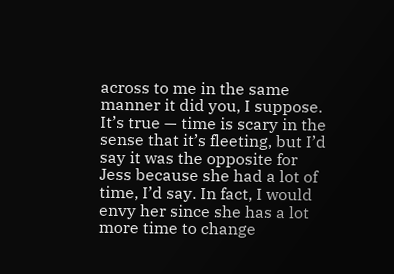across to me in the same manner it did you, I suppose. It’s true — time is scary in the sense that it’s fleeting, but I’d say it was the opposite for Jess because she had a lot of time, I’d say. In fact, I would envy her since she has a lot more time to change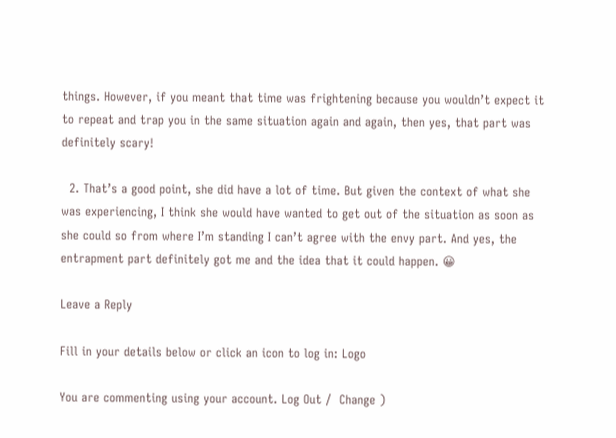things. However, if you meant that time was frightening because you wouldn’t expect it to repeat and trap you in the same situation again and again, then yes, that part was definitely scary!

  2. That’s a good point, she did have a lot of time. But given the context of what she was experiencing, I think she would have wanted to get out of the situation as soon as she could so from where I’m standing I can’t agree with the envy part. And yes, the entrapment part definitely got me and the idea that it could happen. 😀

Leave a Reply

Fill in your details below or click an icon to log in: Logo

You are commenting using your account. Log Out /  Change )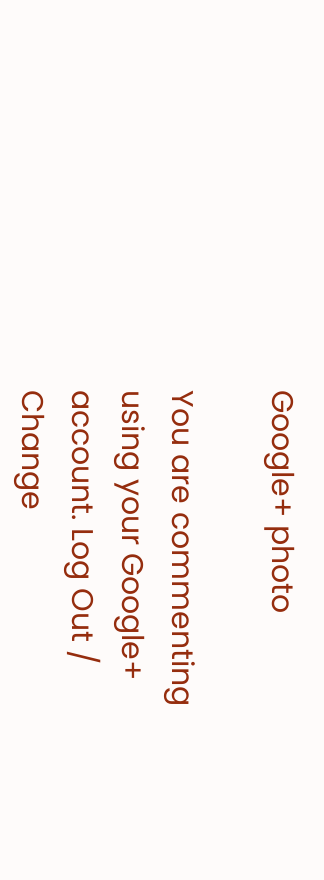Google+ photo

You are commenting using your Google+ account. Log Out /  Change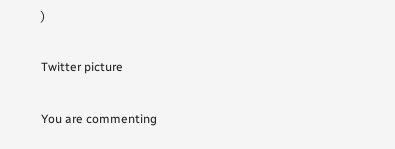)

Twitter picture

You are commenting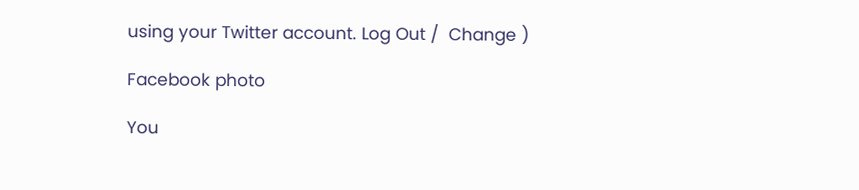using your Twitter account. Log Out /  Change )

Facebook photo

You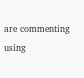are commenting using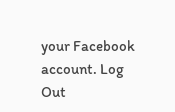your Facebook account. Log Out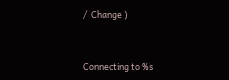/  Change )


Connecting to %s